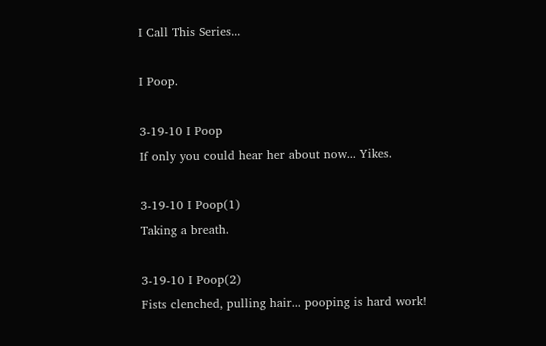I Call This Series...

I Poop.

3-19-10 I Poop
If only you could hear her about now... Yikes.

3-19-10 I Poop(1)
Taking a breath.

3-19-10 I Poop(2)
Fists clenched, pulling hair... pooping is hard work!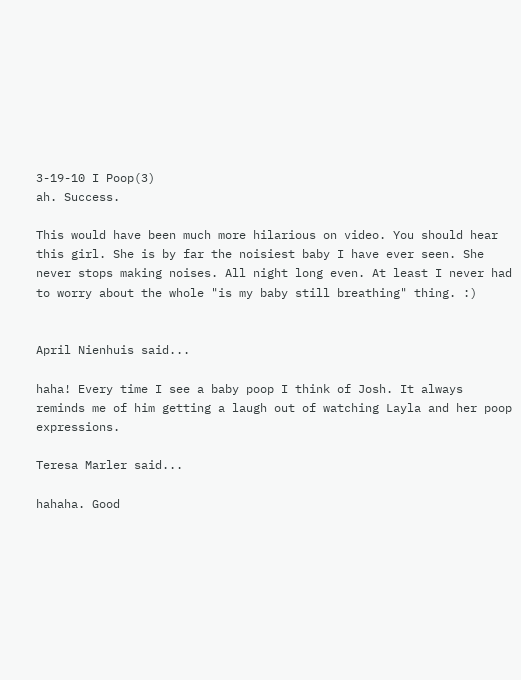3-19-10 I Poop(3)
ah. Success.

This would have been much more hilarious on video. You should hear this girl. She is by far the noisiest baby I have ever seen. She never stops making noises. All night long even. At least I never had to worry about the whole "is my baby still breathing" thing. :)


April Nienhuis said...

haha! Every time I see a baby poop I think of Josh. It always reminds me of him getting a laugh out of watching Layla and her poop expressions.

Teresa Marler said...

hahaha. Good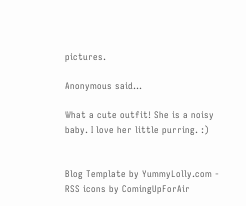pictures.

Anonymous said...

What a cute outfit! She is a noisy baby. I love her little purring. :)


Blog Template by YummyLolly.com - RSS icons by ComingUpForAir